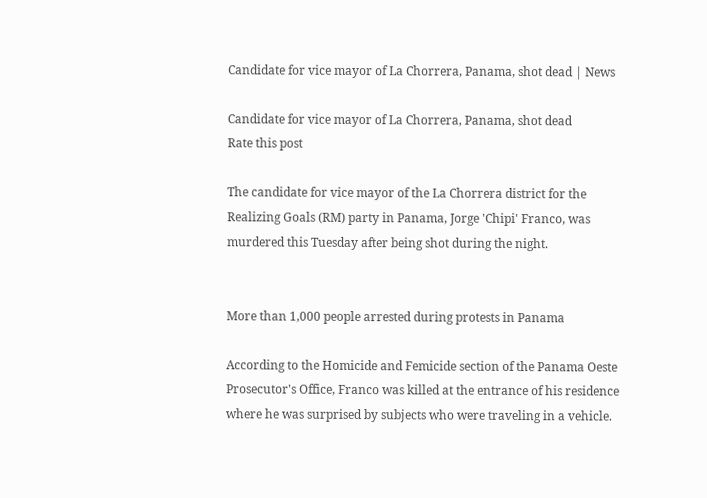Candidate for vice mayor of La Chorrera, Panama, shot dead | News

Candidate for vice mayor of La Chorrera, Panama, shot dead
Rate this post

The candidate for vice mayor of the La Chorrera district for the Realizing Goals (RM) party in Panama, Jorge 'Chipi' Franco, was murdered this Tuesday after being shot during the night.


More than 1,000 people arrested during protests in Panama

According to the Homicide and Femicide section of the Panama Oeste Prosecutor's Office, Franco was killed at the entrance of his residence where he was surprised by subjects who were traveling in a vehicle.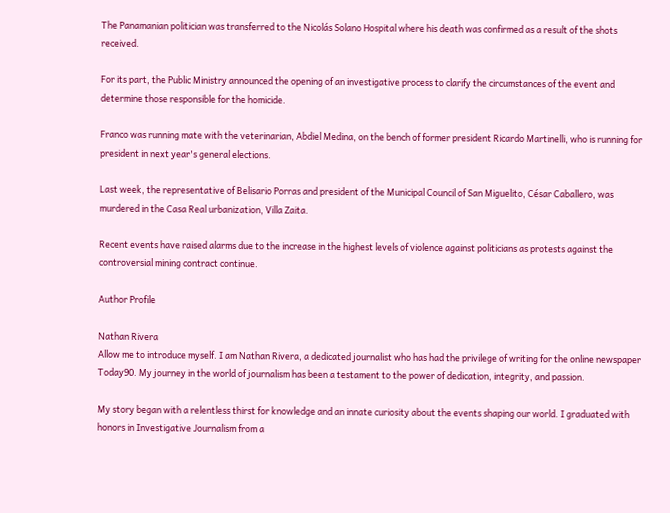The Panamanian politician was transferred to the Nicolás Solano Hospital where his death was confirmed as a result of the shots received.

For its part, the Public Ministry announced the opening of an investigative process to clarify the circumstances of the event and determine those responsible for the homicide.

Franco was running mate with the veterinarian, Abdiel Medina, on the bench of former president Ricardo Martinelli, who is running for president in next year's general elections.

Last week, the representative of Belisario Porras and president of the Municipal Council of San Miguelito, César Caballero, was murdered in the Casa Real urbanization, Villa Zaita.

Recent events have raised alarms due to the increase in the highest levels of violence against politicians as protests against the controversial mining contract continue.

Author Profile

Nathan Rivera
Allow me to introduce myself. I am Nathan Rivera, a dedicated journalist who has had the privilege of writing for the online newspaper Today90. My journey in the world of journalism has been a testament to the power of dedication, integrity, and passion.

My story began with a relentless thirst for knowledge and an innate curiosity about the events shaping our world. I graduated with honors in Investigative Journalism from a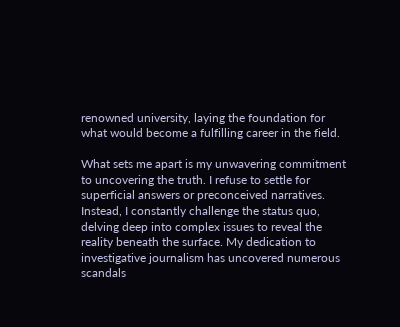renowned university, laying the foundation for what would become a fulfilling career in the field.

What sets me apart is my unwavering commitment to uncovering the truth. I refuse to settle for superficial answers or preconceived narratives. Instead, I constantly challenge the status quo, delving deep into complex issues to reveal the reality beneath the surface. My dedication to investigative journalism has uncovered numerous scandals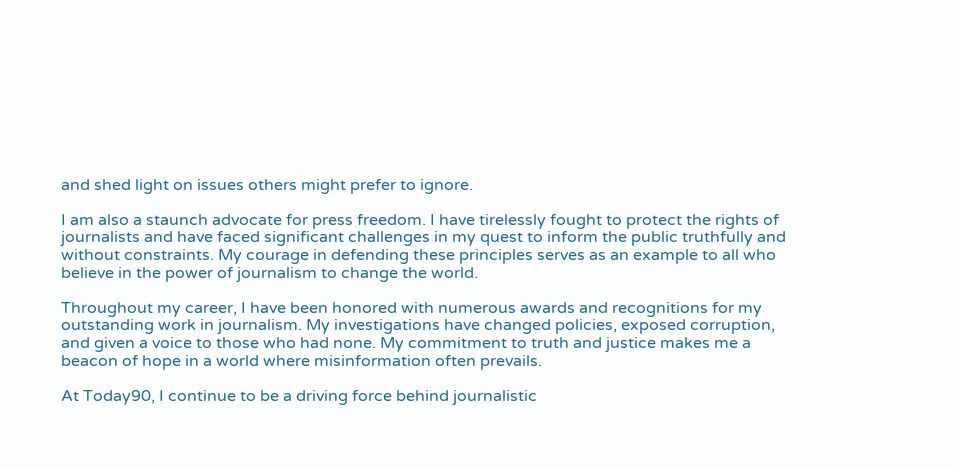and shed light on issues others might prefer to ignore.

I am also a staunch advocate for press freedom. I have tirelessly fought to protect the rights of journalists and have faced significant challenges in my quest to inform the public truthfully and without constraints. My courage in defending these principles serves as an example to all who believe in the power of journalism to change the world.

Throughout my career, I have been honored with numerous awards and recognitions for my outstanding work in journalism. My investigations have changed policies, exposed corruption, and given a voice to those who had none. My commitment to truth and justice makes me a beacon of hope in a world where misinformation often prevails.

At Today90, I continue to be a driving force behind journalistic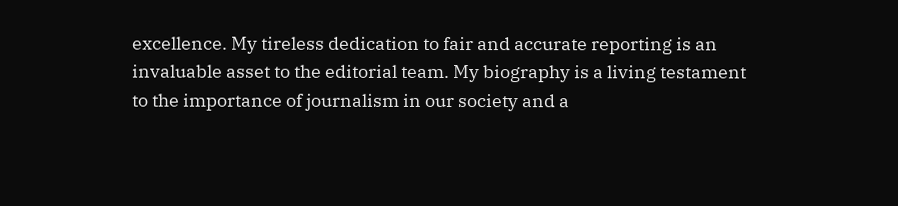excellence. My tireless dedication to fair and accurate reporting is an invaluable asset to the editorial team. My biography is a living testament to the importance of journalism in our society and a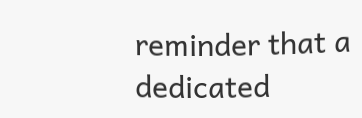reminder that a dedicated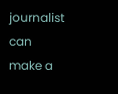journalist can make a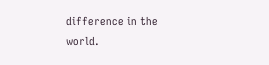difference in the world.